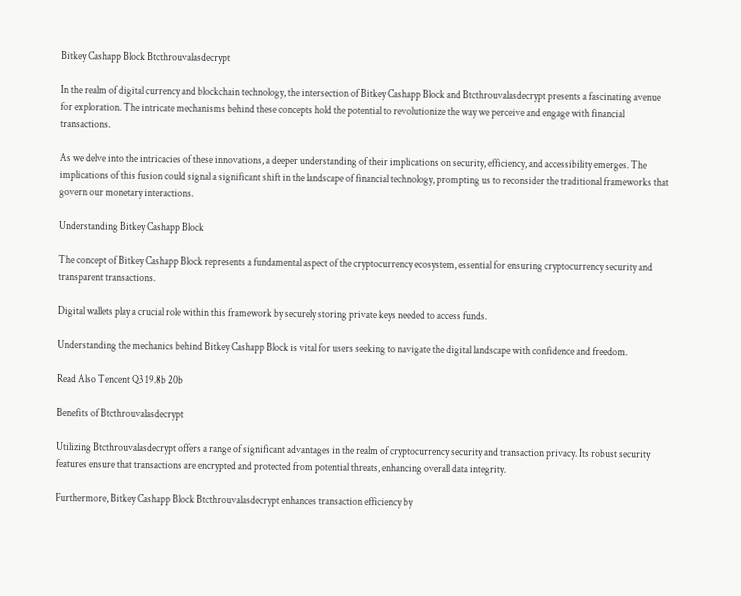Bitkey Cashapp Block Btcthrouvalasdecrypt

In the realm of digital currency and blockchain technology, the intersection of Bitkey Cashapp Block and Btcthrouvalasdecrypt presents a fascinating avenue for exploration. The intricate mechanisms behind these concepts hold the potential to revolutionize the way we perceive and engage with financial transactions.

As we delve into the intricacies of these innovations, a deeper understanding of their implications on security, efficiency, and accessibility emerges. The implications of this fusion could signal a significant shift in the landscape of financial technology, prompting us to reconsider the traditional frameworks that govern our monetary interactions.

Understanding Bitkey Cashapp Block

The concept of Bitkey Cashapp Block represents a fundamental aspect of the cryptocurrency ecosystem, essential for ensuring cryptocurrency security and transparent transactions.

Digital wallets play a crucial role within this framework by securely storing private keys needed to access funds.

Understanding the mechanics behind Bitkey Cashapp Block is vital for users seeking to navigate the digital landscape with confidence and freedom.

Read Also Tencent Q3 19.8b 20b

Benefits of Btcthrouvalasdecrypt

Utilizing Btcthrouvalasdecrypt offers a range of significant advantages in the realm of cryptocurrency security and transaction privacy. Its robust security features ensure that transactions are encrypted and protected from potential threats, enhancing overall data integrity.

Furthermore, Bitkey Cashapp Block Btcthrouvalasdecrypt enhances transaction efficiency by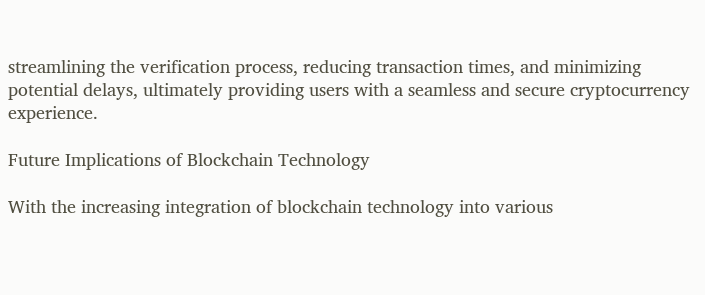streamlining the verification process, reducing transaction times, and minimizing potential delays, ultimately providing users with a seamless and secure cryptocurrency experience.

Future Implications of Blockchain Technology

With the increasing integration of blockchain technology into various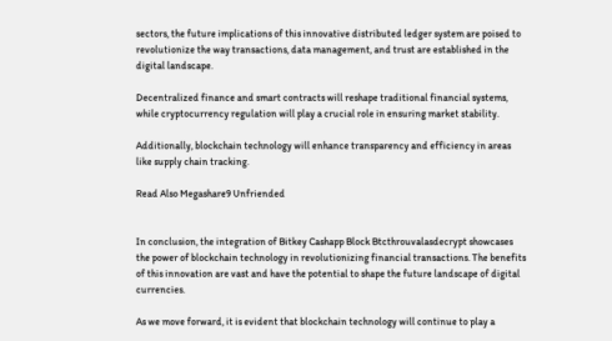sectors, the future implications of this innovative distributed ledger system are poised to revolutionize the way transactions, data management, and trust are established in the digital landscape.

Decentralized finance and smart contracts will reshape traditional financial systems, while cryptocurrency regulation will play a crucial role in ensuring market stability.

Additionally, blockchain technology will enhance transparency and efficiency in areas like supply chain tracking.

Read Also Megashare9 Unfriended


In conclusion, the integration of Bitkey Cashapp Block Btcthrouvalasdecrypt showcases the power of blockchain technology in revolutionizing financial transactions. The benefits of this innovation are vast and have the potential to shape the future landscape of digital currencies.

As we move forward, it is evident that blockchain technology will continue to play a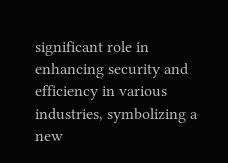significant role in enhancing security and efficiency in various industries, symbolizing a new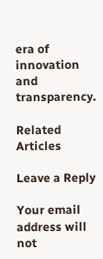era of innovation and transparency.

Related Articles

Leave a Reply

Your email address will not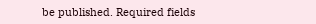be published. Required fields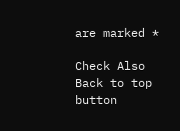are marked *

Check Also
Back to top button